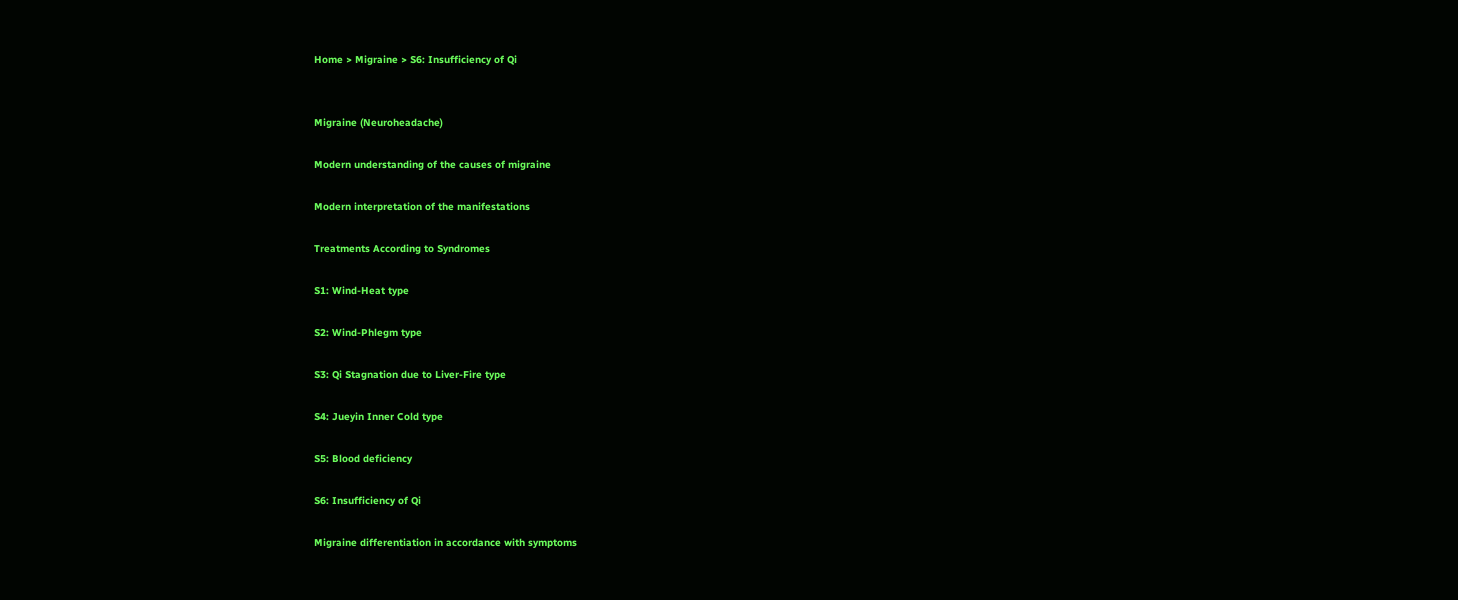Home > Migraine > S6: Insufficiency of Qi


Migraine (Neuroheadache)

Modern understanding of the causes of migraine

Modern interpretation of the manifestations

Treatments According to Syndromes

S1: Wind-Heat type

S2: Wind-Phlegm type

S3: Qi Stagnation due to Liver-Fire type

S4: Jueyin Inner Cold type

S5: Blood deficiency

S6: Insufficiency of Qi

Migraine differentiation in accordance with symptoms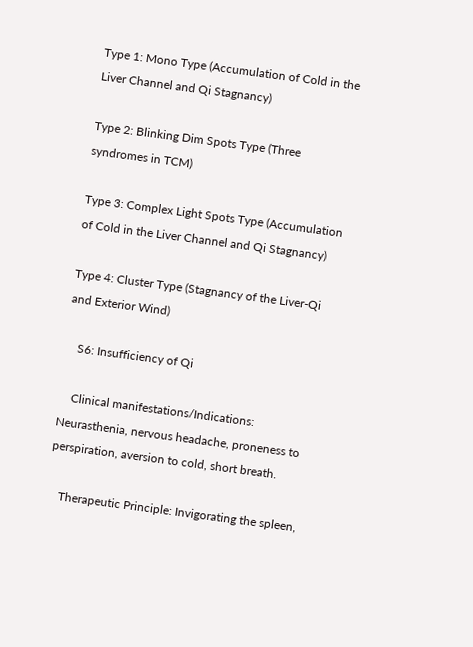Type 1: Mono Type (Accumulation of Cold in the Liver Channel and Qi Stagnancy)

Type 2: Blinking Dim Spots Type (Three syndromes in TCM)

Type 3: Complex Light Spots Type (Accumulation of Cold in the Liver Channel and Qi Stagnancy)

Type 4: Cluster Type (Stagnancy of the Liver-Qi and Exterior Wind)

    S6: Insufficiency of Qi

    Clinical manifestations/Indications: Neurasthenia, nervous headache, proneness to perspiration, aversion to cold, short breath.

    Therapeutic Principle: Invigorating the spleen,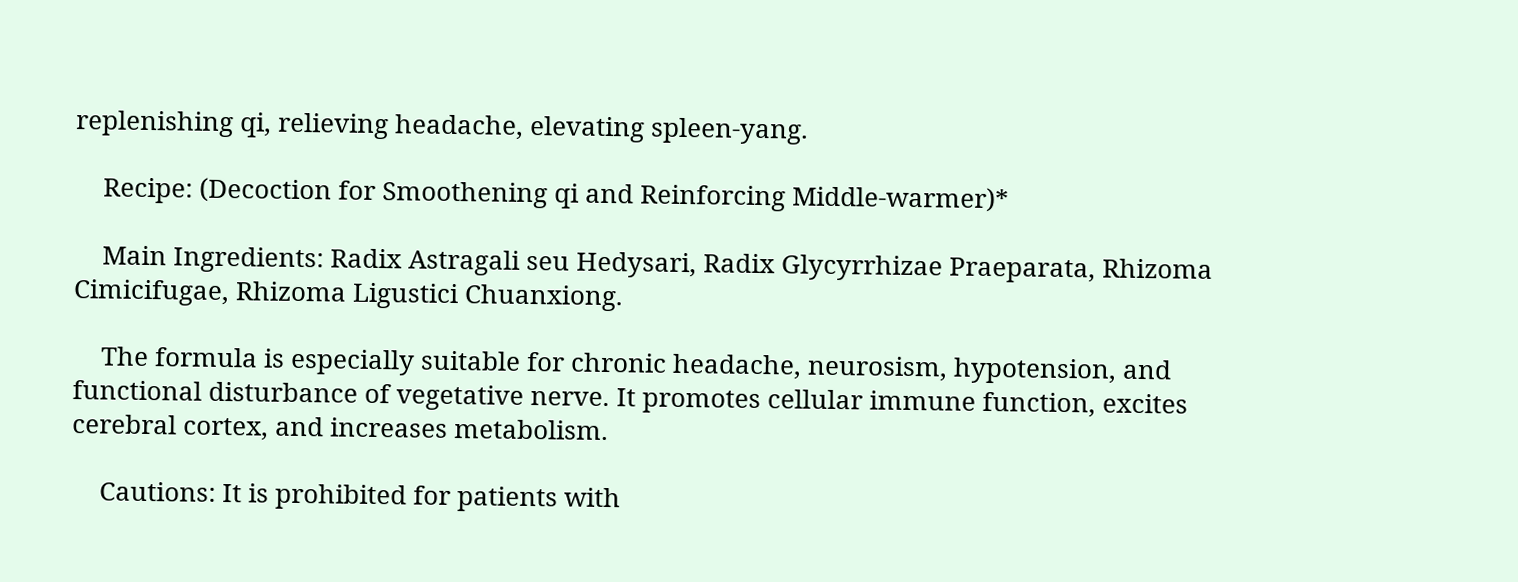replenishing qi, relieving headache, elevating spleen-yang.

    Recipe: (Decoction for Smoothening qi and Reinforcing Middle-warmer)*

    Main Ingredients: Radix Astragali seu Hedysari, Radix Glycyrrhizae Praeparata, Rhizoma Cimicifugae, Rhizoma Ligustici Chuanxiong.

    The formula is especially suitable for chronic headache, neurosism, hypotension, and functional disturbance of vegetative nerve. It promotes cellular immune function, excites cerebral cortex, and increases metabolism.

    Cautions: It is prohibited for patients with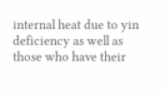internal heat due to yin deficiency as well as those who have their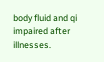body fluid and qi impaired after illnesses.